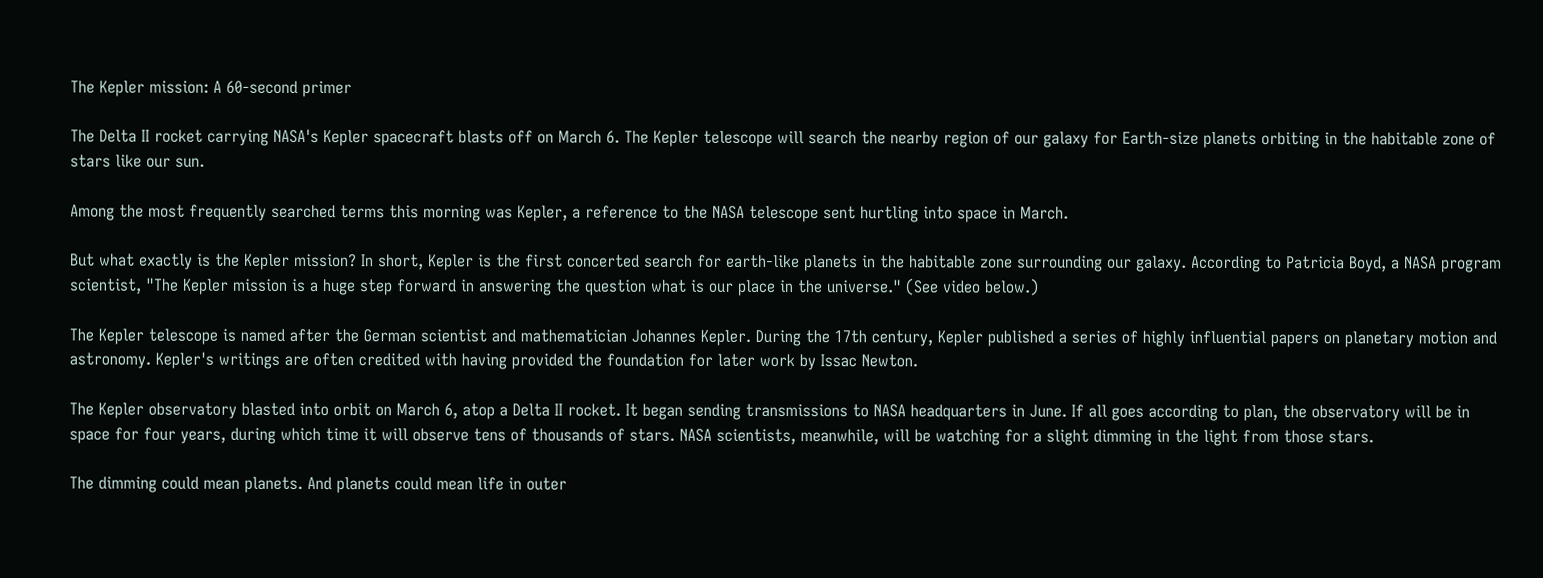The Kepler mission: A 60-second primer

The Delta II rocket carrying NASA's Kepler spacecraft blasts off on March 6. The Kepler telescope will search the nearby region of our galaxy for Earth-size planets orbiting in the habitable zone of stars like our sun.

Among the most frequently searched terms this morning was Kepler, a reference to the NASA telescope sent hurtling into space in March.

But what exactly is the Kepler mission? In short, Kepler is the first concerted search for earth-like planets in the habitable zone surrounding our galaxy. According to Patricia Boyd, a NASA program scientist, "The Kepler mission is a huge step forward in answering the question what is our place in the universe." (See video below.)

The Kepler telescope is named after the German scientist and mathematician Johannes Kepler. During the 17th century, Kepler published a series of highly influential papers on planetary motion and astronomy. Kepler's writings are often credited with having provided the foundation for later work by Issac Newton.

The Kepler observatory blasted into orbit on March 6, atop a Delta II rocket. It began sending transmissions to NASA headquarters in June. If all goes according to plan, the observatory will be in space for four years, during which time it will observe tens of thousands of stars. NASA scientists, meanwhile, will be watching for a slight dimming in the light from those stars.

The dimming could mean planets. And planets could mean life in outer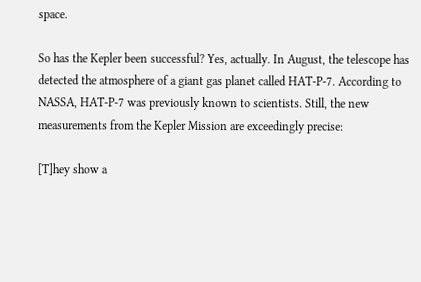space.

So has the Kepler been successful? Yes, actually. In August, the telescope has detected the atmosphere of a giant gas planet called HAT-P-7. According to NASSA, HAT-P-7 was previously known to scientists. Still, the new measurements from the Kepler Mission are exceedingly precise:

[T]hey show a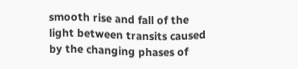smooth rise and fall of the light between transits caused by the changing phases of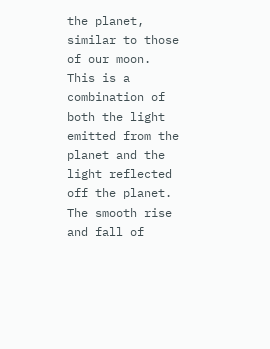the planet, similar to those of our moon. This is a combination of both the light emitted from the planet and the light reflected off the planet. The smooth rise and fall of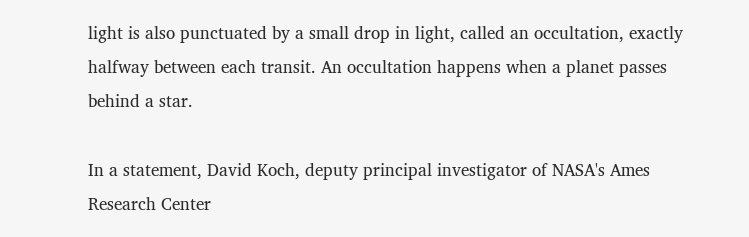light is also punctuated by a small drop in light, called an occultation, exactly halfway between each transit. An occultation happens when a planet passes behind a star.

In a statement, David Koch, deputy principal investigator of NASA's Ames Research Center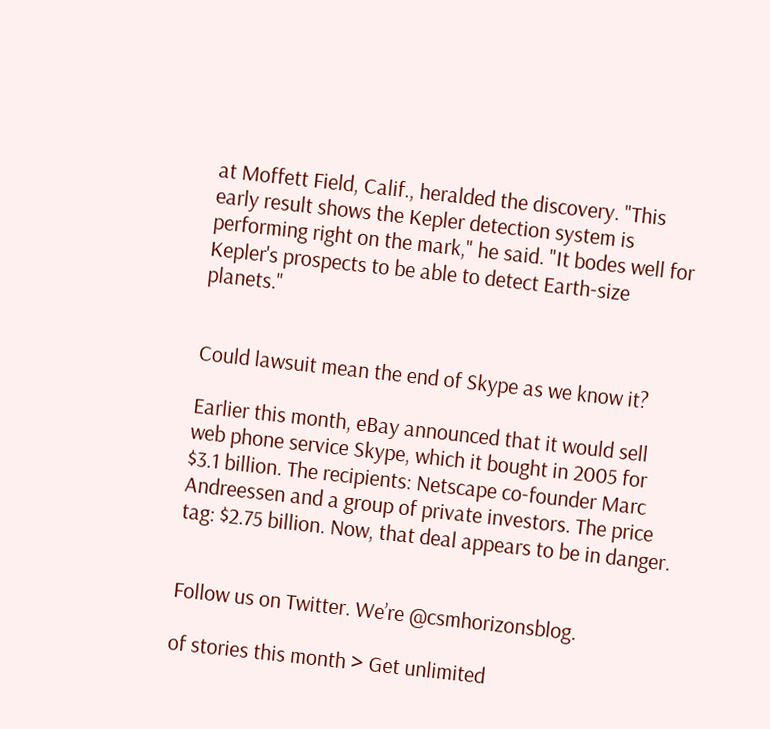at Moffett Field, Calif., heralded the discovery. "This early result shows the Kepler detection system is performing right on the mark," he said. "It bodes well for Kepler's prospects to be able to detect Earth-size planets."


Could lawsuit mean the end of Skype as we know it?

Earlier this month, eBay announced that it would sell web phone service Skype, which it bought in 2005 for $3.1 billion. The recipients: Netscape co-founder Marc Andreessen and a group of private investors. The price tag: $2.75 billion. Now, that deal appears to be in danger.


Follow us on Twitter. We’re @csmhorizonsblog.

of stories this month > Get unlimited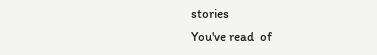stories
You've read  of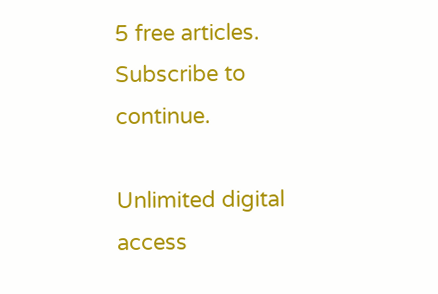5 free articles. Subscribe to continue.

Unlimited digital access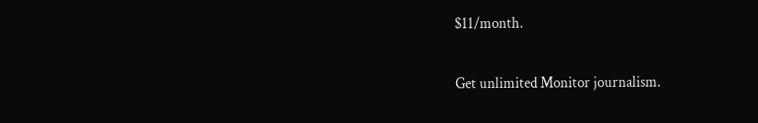$11/month.

Get unlimited Monitor journalism.